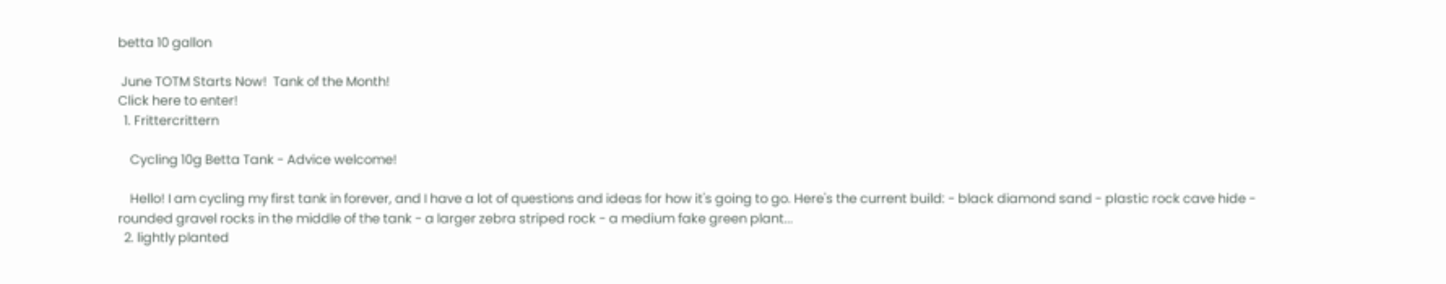betta 10 gallon

 June TOTM Starts Now!  Tank of the Month!
Click here to enter!
  1. Frittercrittern

    Cycling 10g Betta Tank - Advice welcome!

    Hello! I am cycling my first tank in forever, and I have a lot of questions and ideas for how it's going to go. Here's the current build: - black diamond sand - plastic rock cave hide - rounded gravel rocks in the middle of the tank - a larger zebra striped rock - a medium fake green plant...
  2. lightly planted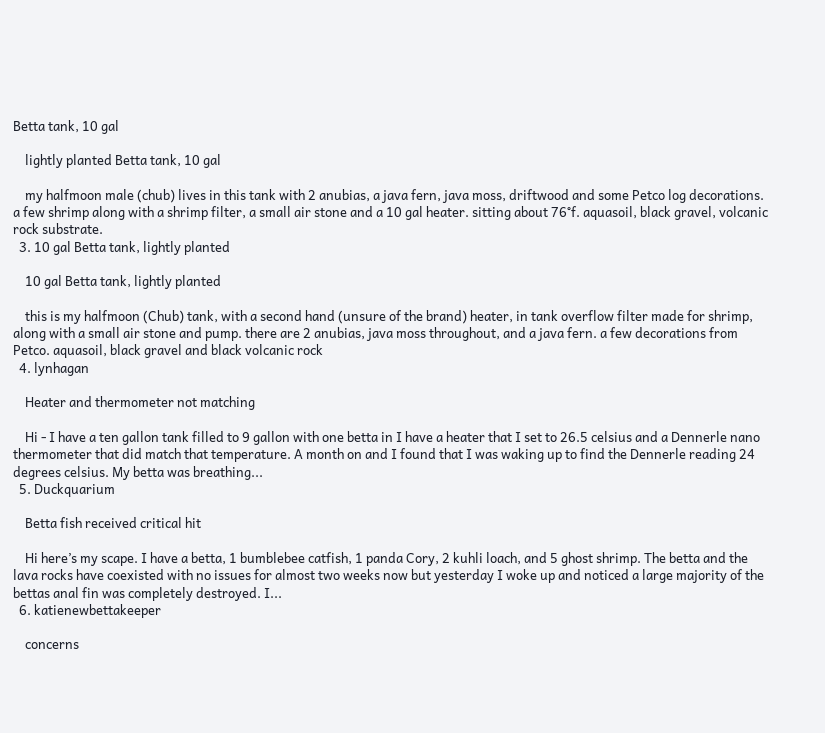Betta tank, 10 gal

    lightly planted Betta tank, 10 gal

    my halfmoon male (chub) lives in this tank with 2 anubias, a java fern, java moss, driftwood and some Petco log decorations. a few shrimp along with a shrimp filter, a small air stone and a 10 gal heater. sitting about 76°f. aquasoil, black gravel, volcanic rock substrate.
  3. 10 gal Betta tank, lightly planted

    10 gal Betta tank, lightly planted

    this is my halfmoon (Chub) tank, with a second hand (unsure of the brand) heater, in tank overflow filter made for shrimp, along with a small air stone and pump. there are 2 anubias, java moss throughout, and a java fern. a few decorations from Petco. aquasoil, black gravel and black volcanic rock
  4. lynhagan

    Heater and thermometer not matching

    Hi - I have a ten gallon tank filled to 9 gallon with one betta in I have a heater that I set to 26.5 celsius and a Dennerle nano thermometer that did match that temperature. A month on and I found that I was waking up to find the Dennerle reading 24 degrees celsius. My betta was breathing...
  5. Duckquarium

    Betta fish received critical hit

    Hi here’s my scape. I have a betta, 1 bumblebee catfish, 1 panda Cory, 2 kuhli loach, and 5 ghost shrimp. The betta and the lava rocks have coexisted with no issues for almost two weeks now but yesterday I woke up and noticed a large majority of the bettas anal fin was completely destroyed. I...
  6. katienewbettakeeper

    concerns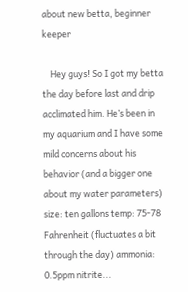about new betta, beginner keeper

    Hey guys! So I got my betta the day before last and drip acclimated him. He’s been in my aquarium and I have some mild concerns about his behavior (and a bigger one about my water parameters) size: ten gallons temp: 75-78 Fahrenheit (fluctuates a bit through the day) ammonia: 0.5ppm nitrite...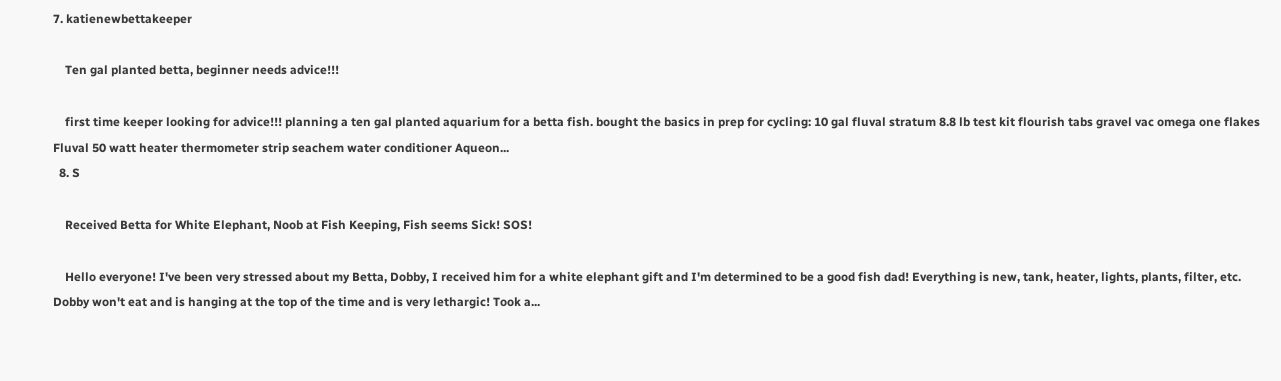7. katienewbettakeeper

    Ten gal planted betta, beginner needs advice!!!

    first time keeper looking for advice!!! planning a ten gal planted aquarium for a betta fish. bought the basics in prep for cycling: 10 gal fluval stratum 8.8 lb test kit flourish tabs gravel vac omega one flakes Fluval 50 watt heater thermometer strip seachem water conditioner Aqueon...
  8. S

    Received Betta for White Elephant, Noob at Fish Keeping, Fish seems Sick! SOS!

    Hello everyone! I've been very stressed about my Betta, Dobby, I received him for a white elephant gift and I'm determined to be a good fish dad! Everything is new, tank, heater, lights, plants, filter, etc. Dobby won't eat and is hanging at the top of the time and is very lethargic! Took a...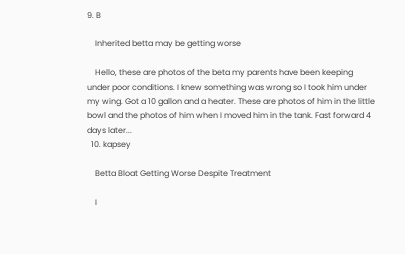9. B

    Inherited betta may be getting worse

    Hello, these are photos of the beta my parents have been keeping under poor conditions. I knew something was wrong so I took him under my wing. Got a 10 gallon and a heater. These are photos of him in the little bowl and the photos of him when I moved him in the tank. Fast forward 4 days later...
  10. kapsey

    Betta Bloat Getting Worse Despite Treatment

    I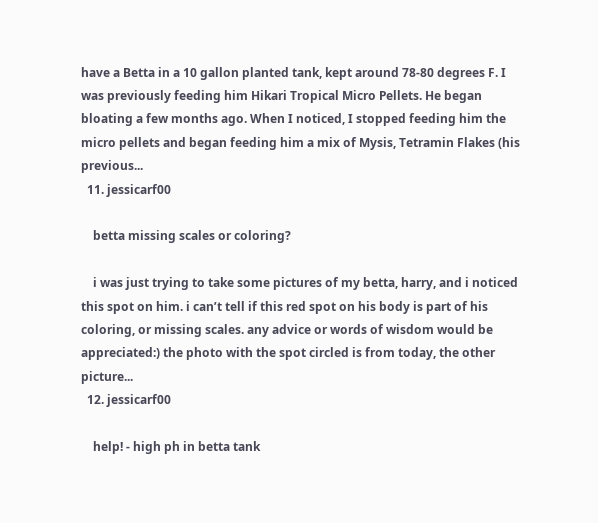have a Betta in a 10 gallon planted tank, kept around 78-80 degrees F. I was previously feeding him Hikari Tropical Micro Pellets. He began bloating a few months ago. When I noticed, I stopped feeding him the micro pellets and began feeding him a mix of Mysis, Tetramin Flakes (his previous...
  11. jessicarf00

    betta missing scales or coloring?

    i was just trying to take some pictures of my betta, harry, and i noticed this spot on him. i can’t tell if this red spot on his body is part of his coloring, or missing scales. any advice or words of wisdom would be appreciated:) the photo with the spot circled is from today, the other picture...
  12. jessicarf00

    help! - high ph in betta tank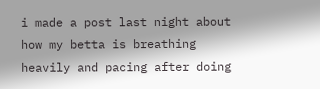i made a post last night about how my betta is breathing heavily and pacing after doing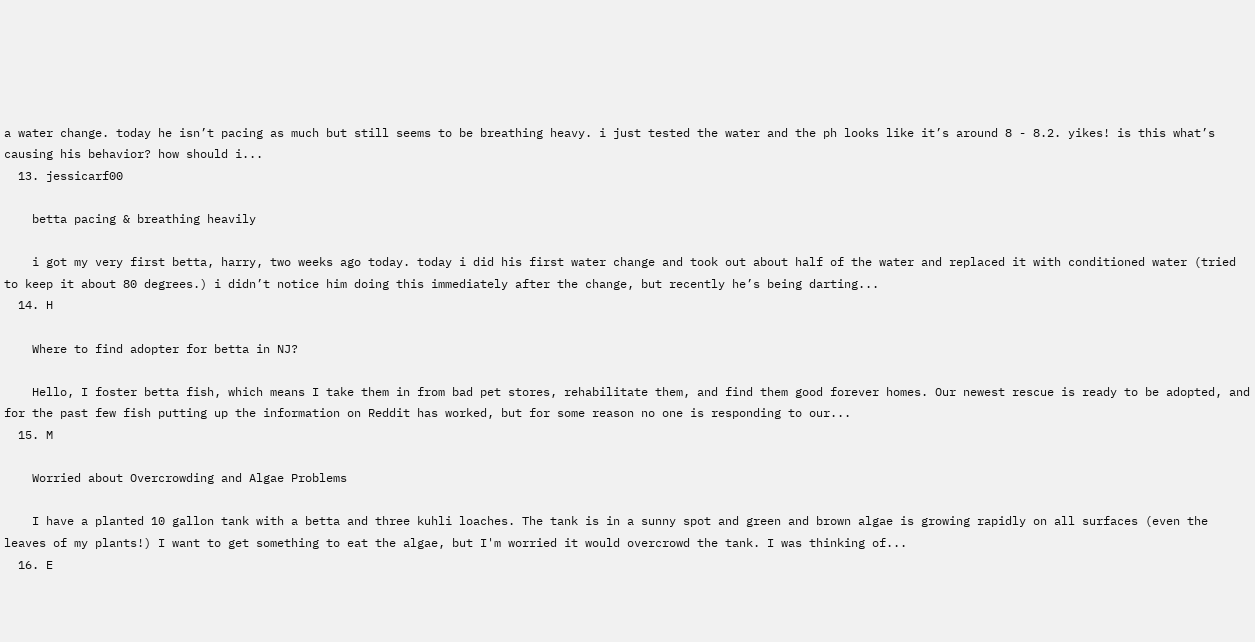a water change. today he isn’t pacing as much but still seems to be breathing heavy. i just tested the water and the ph looks like it’s around 8 - 8.2. yikes! is this what’s causing his behavior? how should i...
  13. jessicarf00

    betta pacing & breathing heavily

    i got my very first betta, harry, two weeks ago today. today i did his first water change and took out about half of the water and replaced it with conditioned water (tried to keep it about 80 degrees.) i didn’t notice him doing this immediately after the change, but recently he’s being darting...
  14. H

    Where to find adopter for betta in NJ?

    Hello, I foster betta fish, which means I take them in from bad pet stores, rehabilitate them, and find them good forever homes. Our newest rescue is ready to be adopted, and for the past few fish putting up the information on Reddit has worked, but for some reason no one is responding to our...
  15. M

    Worried about Overcrowding and Algae Problems

    I have a planted 10 gallon tank with a betta and three kuhli loaches. The tank is in a sunny spot and green and brown algae is growing rapidly on all surfaces (even the leaves of my plants!) I want to get something to eat the algae, but I'm worried it would overcrowd the tank. I was thinking of...
  16. E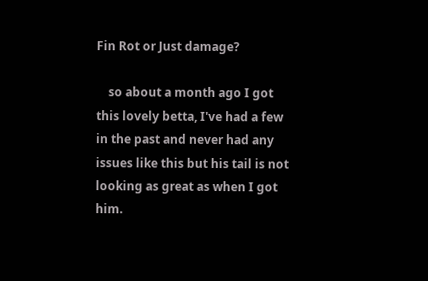Fin Rot or Just damage?

    so about a month ago I got this lovely betta, I've had a few in the past and never had any issues like this but his tail is not looking as great as when I got him.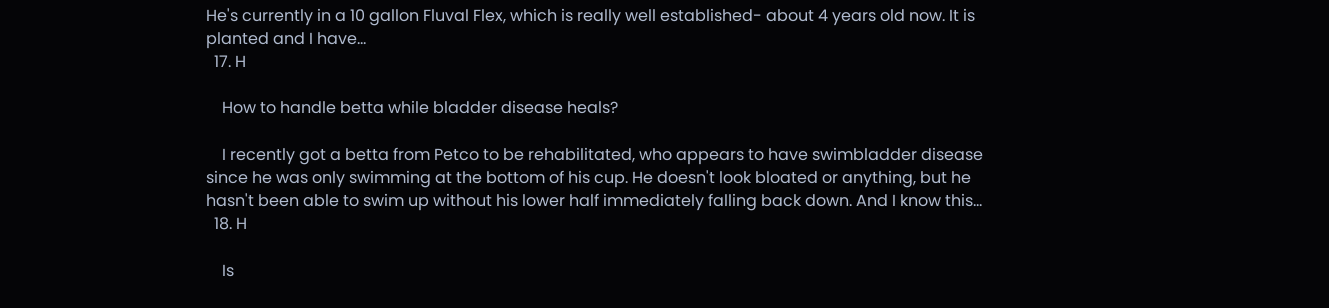He's currently in a 10 gallon Fluval Flex, which is really well established- about 4 years old now. It is planted and I have...
  17. H

    How to handle betta while bladder disease heals?

    I recently got a betta from Petco to be rehabilitated, who appears to have swimbladder disease since he was only swimming at the bottom of his cup. He doesn't look bloated or anything, but he hasn't been able to swim up without his lower half immediately falling back down. And I know this...
  18. H

    Is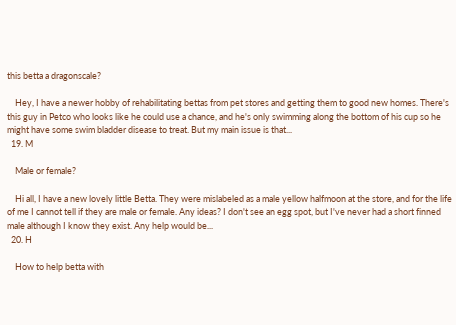this betta a dragonscale?

    Hey, I have a newer hobby of rehabilitating bettas from pet stores and getting them to good new homes. There's this guy in Petco who looks like he could use a chance, and he's only swimming along the bottom of his cup so he might have some swim bladder disease to treat. But my main issue is that...
  19. M

    Male or female?

    Hi all, I have a new lovely little Betta. They were mislabeled as a male yellow halfmoon at the store, and for the life of me I cannot tell if they are male or female. Any ideas? I don't see an egg spot, but I've never had a short finned male although I know they exist. Any help would be...
  20. H

    How to help betta with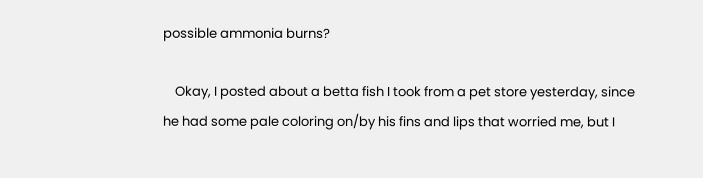possible ammonia burns?

    Okay, I posted about a betta fish I took from a pet store yesterday, since he had some pale coloring on/by his fins and lips that worried me, but I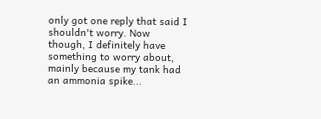only got one reply that said I shouldn't worry. Now though, I definitely have something to worry about, mainly because my tank had an ammonia spike...